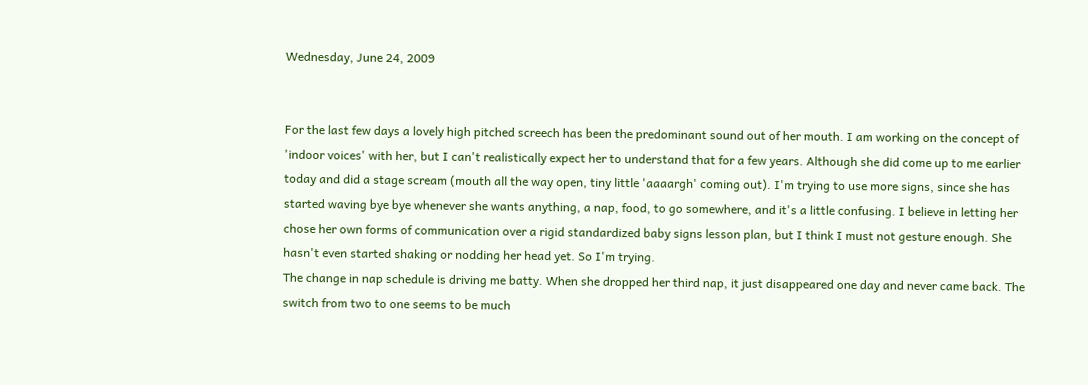Wednesday, June 24, 2009


For the last few days a lovely high pitched screech has been the predominant sound out of her mouth. I am working on the concept of 'indoor voices' with her, but I can't realistically expect her to understand that for a few years. Although she did come up to me earlier today and did a stage scream (mouth all the way open, tiny little 'aaaargh' coming out). I'm trying to use more signs, since she has started waving bye bye whenever she wants anything, a nap, food, to go somewhere, and it's a little confusing. I believe in letting her chose her own forms of communication over a rigid standardized baby signs lesson plan, but I think I must not gesture enough. She hasn't even started shaking or nodding her head yet. So I'm trying.
The change in nap schedule is driving me batty. When she dropped her third nap, it just disappeared one day and never came back. The switch from two to one seems to be much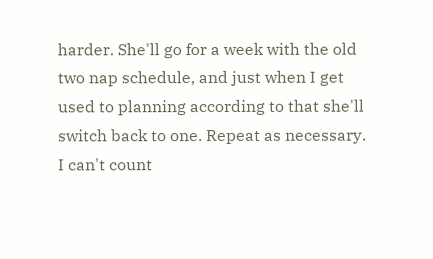harder. She'll go for a week with the old two nap schedule, and just when I get used to planning according to that she'll switch back to one. Repeat as necessary. I can't count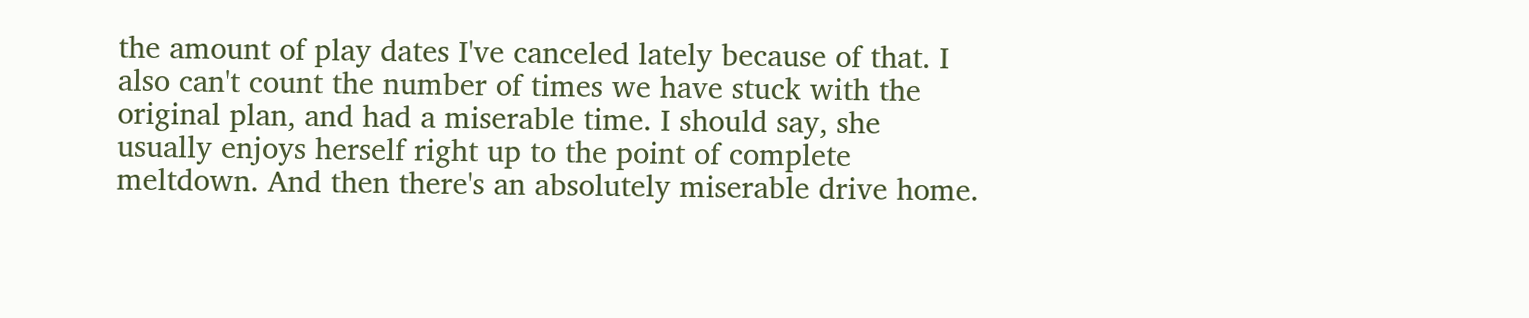the amount of play dates I've canceled lately because of that. I also can't count the number of times we have stuck with the original plan, and had a miserable time. I should say, she usually enjoys herself right up to the point of complete meltdown. And then there's an absolutely miserable drive home.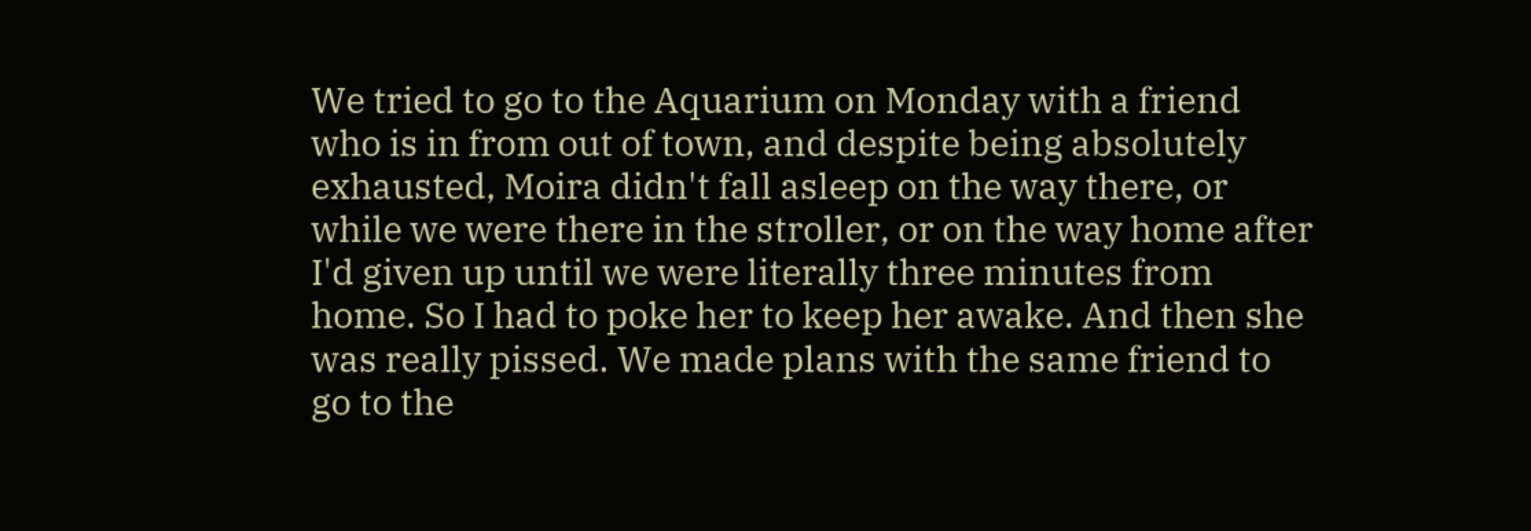We tried to go to the Aquarium on Monday with a friend who is in from out of town, and despite being absolutely exhausted, Moira didn't fall asleep on the way there, or while we were there in the stroller, or on the way home after I'd given up until we were literally three minutes from home. So I had to poke her to keep her awake. And then she was really pissed. We made plans with the same friend to go to the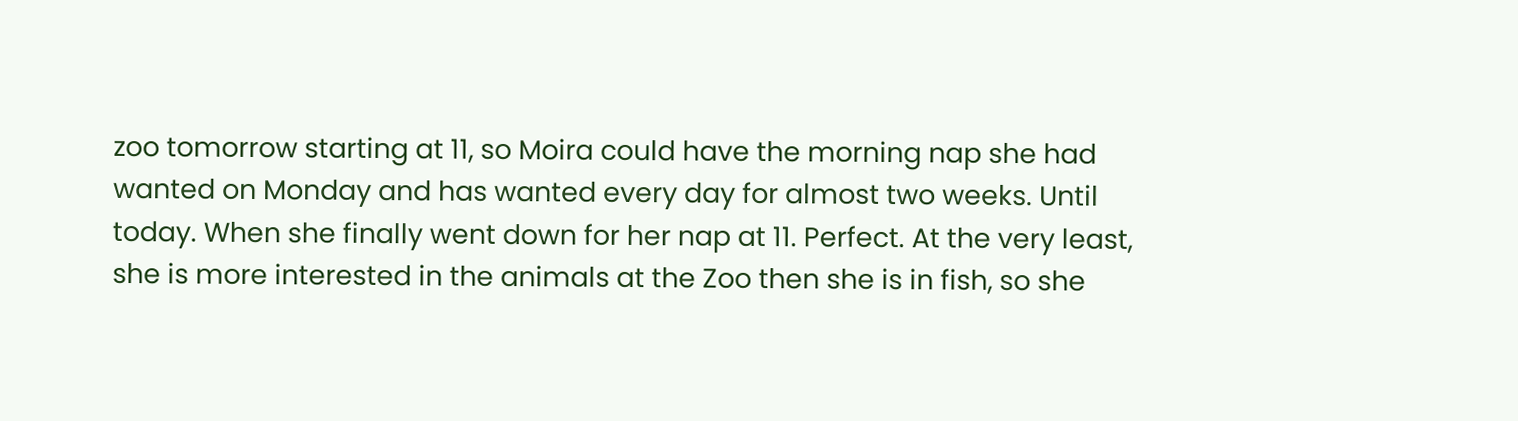zoo tomorrow starting at 11, so Moira could have the morning nap she had wanted on Monday and has wanted every day for almost two weeks. Until today. When she finally went down for her nap at 11. Perfect. At the very least, she is more interested in the animals at the Zoo then she is in fish, so she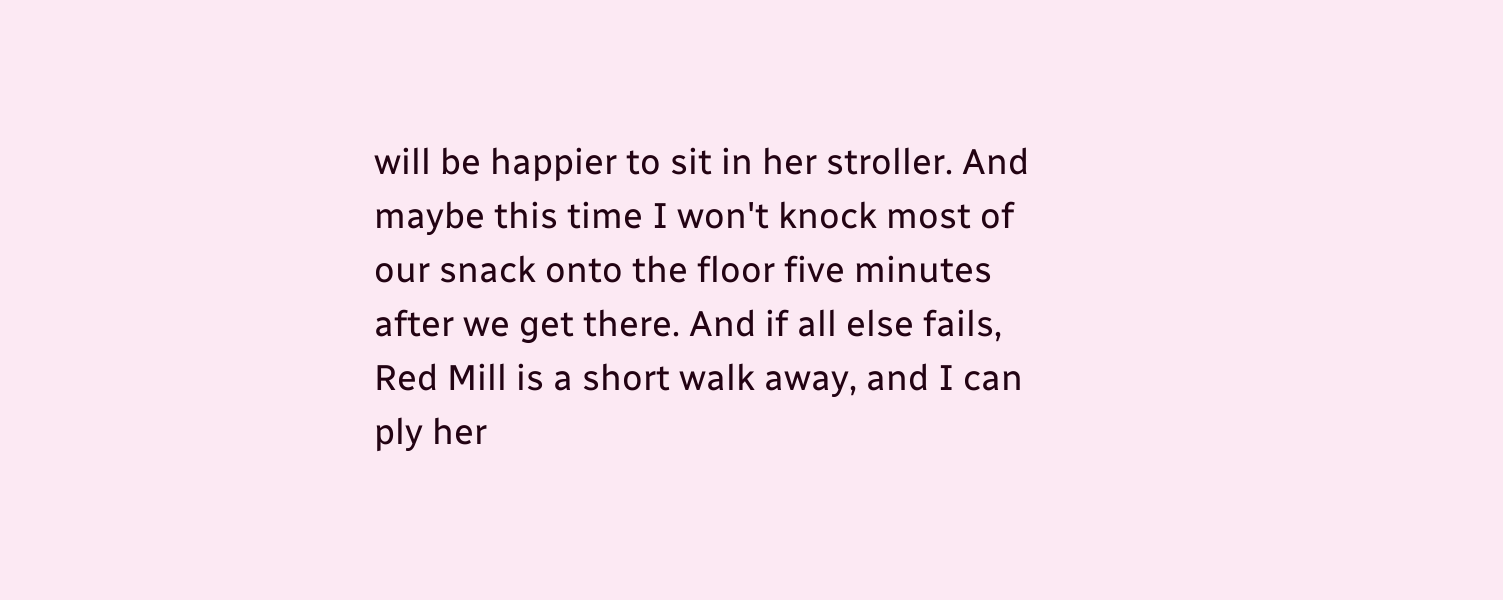will be happier to sit in her stroller. And maybe this time I won't knock most of our snack onto the floor five minutes after we get there. And if all else fails, Red Mill is a short walk away, and I can ply her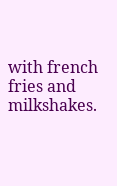with french fries and milkshakes.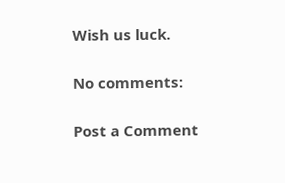Wish us luck.

No comments:

Post a Comment